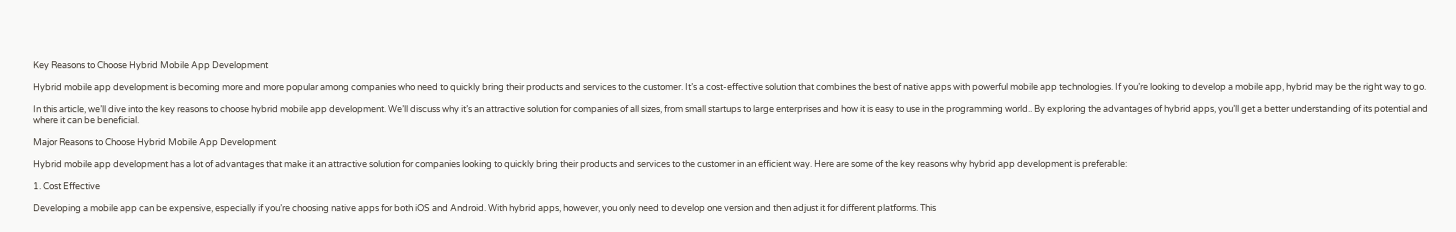Key Reasons to Choose Hybrid Mobile App Development

Hybrid mobile app development is becoming more and more popular among companies who need to quickly bring their products and services to the customer. It’s a cost-effective solution that combines the best of native apps with powerful mobile app technologies. If you’re looking to develop a mobile app, hybrid may be the right way to go.

In this article, we’ll dive into the key reasons to choose hybrid mobile app development. We’ll discuss why it’s an attractive solution for companies of all sizes, from small startups to large enterprises and how it is easy to use in the programming world.. By exploring the advantages of hybrid apps, you’ll get a better understanding of its potential and where it can be beneficial.

Major Reasons to Choose Hybrid Mobile App Development

Hybrid mobile app development has a lot of advantages that make it an attractive solution for companies looking to quickly bring their products and services to the customer in an efficient way. Here are some of the key reasons why hybrid app development is preferable:

1. Cost Effective

Developing a mobile app can be expensive, especially if you’re choosing native apps for both iOS and Android. With hybrid apps, however, you only need to develop one version and then adjust it for different platforms. This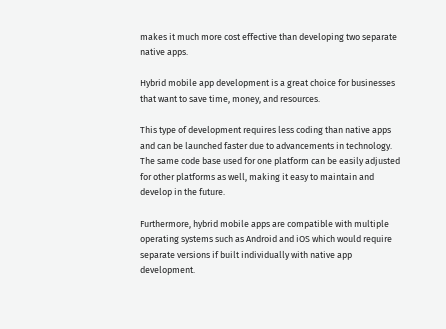makes it much more cost effective than developing two separate native apps.

Hybrid mobile app development is a great choice for businesses that want to save time, money, and resources.

This type of development requires less coding than native apps and can be launched faster due to advancements in technology. The same code base used for one platform can be easily adjusted for other platforms as well, making it easy to maintain and develop in the future.

Furthermore, hybrid mobile apps are compatible with multiple operating systems such as Android and iOS which would require separate versions if built individually with native app development.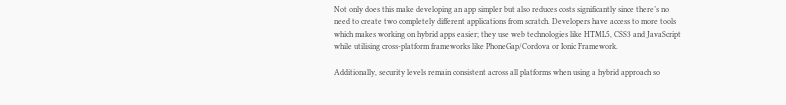Not only does this make developing an app simpler but also reduces costs significantly since there’s no need to create two completely different applications from scratch. Developers have access to more tools which makes working on hybrid apps easier; they use web technologies like HTML5, CSS3 and JavaScript while utilising cross-platform frameworks like PhoneGap/Cordova or Ionic Framework.

Additionally, security levels remain consistent across all platforms when using a hybrid approach so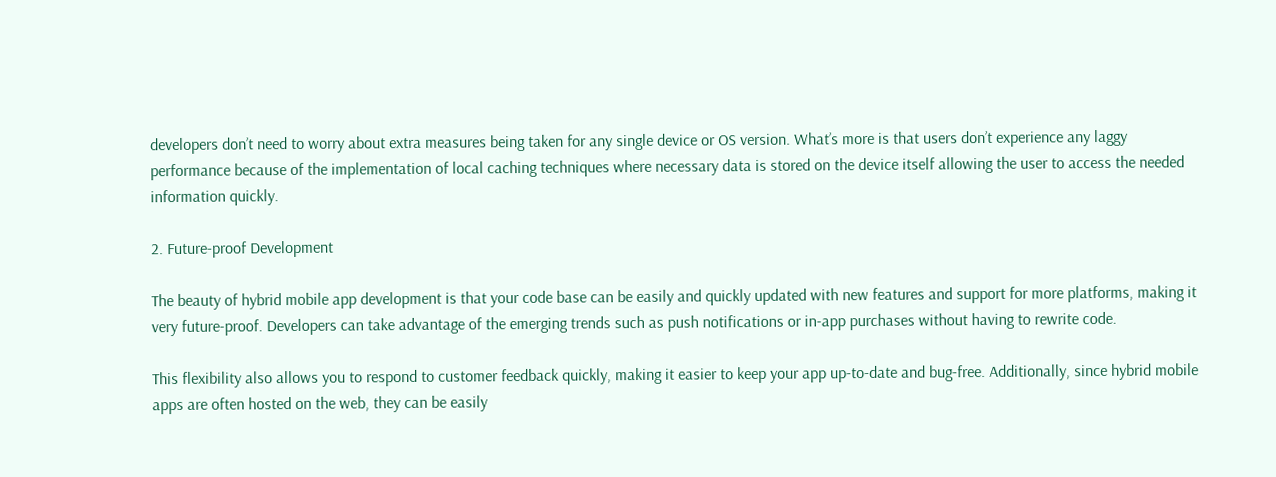developers don’t need to worry about extra measures being taken for any single device or OS version. What’s more is that users don’t experience any laggy performance because of the implementation of local caching techniques where necessary data is stored on the device itself allowing the user to access the needed information quickly.

2. Future-proof Development

The beauty of hybrid mobile app development is that your code base can be easily and quickly updated with new features and support for more platforms, making it very future-proof. Developers can take advantage of the emerging trends such as push notifications or in-app purchases without having to rewrite code.

This flexibility also allows you to respond to customer feedback quickly, making it easier to keep your app up-to-date and bug-free. Additionally, since hybrid mobile apps are often hosted on the web, they can be easily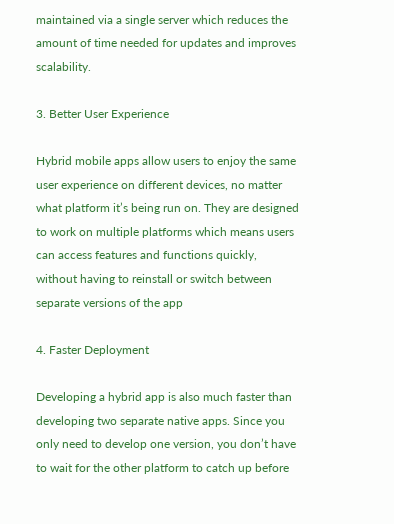maintained via a single server which reduces the amount of time needed for updates and improves scalability.

3. Better User Experience

Hybrid mobile apps allow users to enjoy the same user experience on different devices, no matter what platform it’s being run on. They are designed to work on multiple platforms which means users can access features and functions quickly, without having to reinstall or switch between separate versions of the app

4. Faster Deployment

Developing a hybrid app is also much faster than developing two separate native apps. Since you only need to develop one version, you don’t have to wait for the other platform to catch up before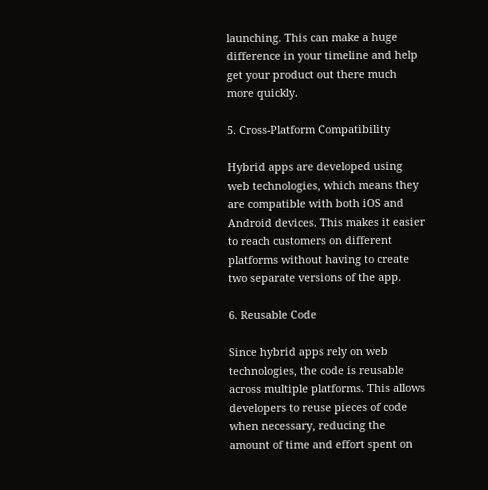launching. This can make a huge difference in your timeline and help get your product out there much more quickly.

5. Cross-Platform Compatibility

Hybrid apps are developed using web technologies, which means they are compatible with both iOS and Android devices. This makes it easier to reach customers on different platforms without having to create two separate versions of the app.

6. Reusable Code

Since hybrid apps rely on web technologies, the code is reusable across multiple platforms. This allows developers to reuse pieces of code when necessary, reducing the amount of time and effort spent on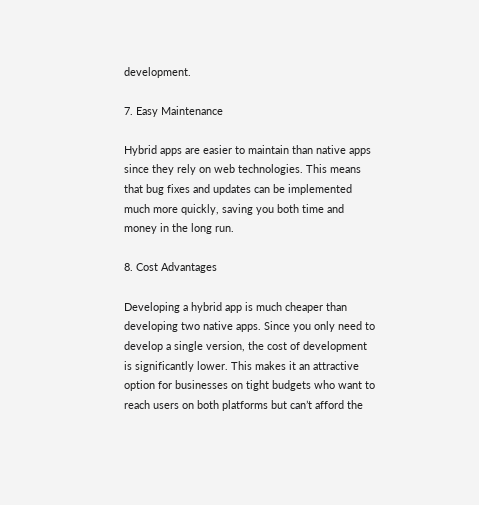development.

7. Easy Maintenance

Hybrid apps are easier to maintain than native apps since they rely on web technologies. This means that bug fixes and updates can be implemented much more quickly, saving you both time and money in the long run.

8. Cost Advantages

Developing a hybrid app is much cheaper than developing two native apps. Since you only need to develop a single version, the cost of development is significantly lower. This makes it an attractive option for businesses on tight budgets who want to reach users on both platforms but can’t afford the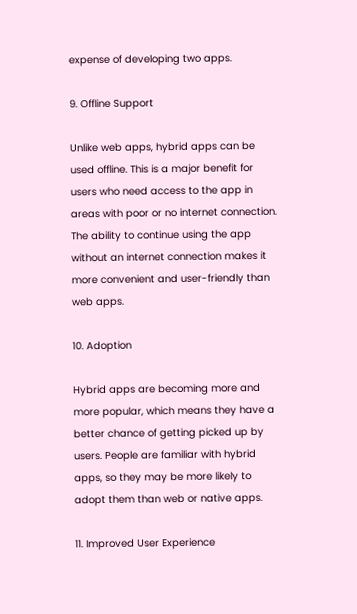expense of developing two apps.

9. Offline Support

Unlike web apps, hybrid apps can be used offline. This is a major benefit for users who need access to the app in areas with poor or no internet connection. The ability to continue using the app without an internet connection makes it more convenient and user-friendly than web apps.

10. Adoption

Hybrid apps are becoming more and more popular, which means they have a better chance of getting picked up by users. People are familiar with hybrid apps, so they may be more likely to adopt them than web or native apps.

11. Improved User Experience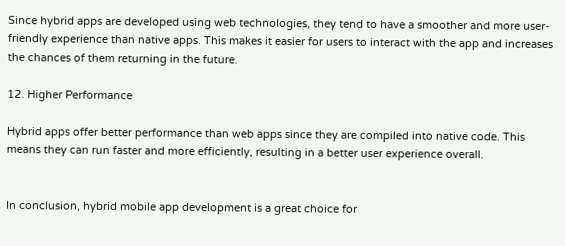Since hybrid apps are developed using web technologies, they tend to have a smoother and more user-friendly experience than native apps. This makes it easier for users to interact with the app and increases the chances of them returning in the future.

12. Higher Performance

Hybrid apps offer better performance than web apps since they are compiled into native code. This means they can run faster and more efficiently, resulting in a better user experience overall.


In conclusion, hybrid mobile app development is a great choice for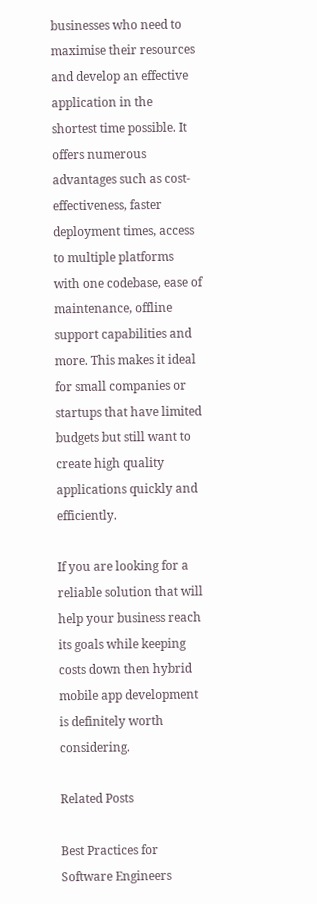businesses who need to maximise their resources and develop an effective application in the shortest time possible. It offers numerous advantages such as cost-effectiveness, faster deployment times, access to multiple platforms with one codebase, ease of maintenance, offline support capabilities and more. This makes it ideal for small companies or startups that have limited budgets but still want to create high quality applications quickly and efficiently.

If you are looking for a reliable solution that will help your business reach its goals while keeping costs down then hybrid mobile app development is definitely worth considering.

Related Posts

Best Practices for Software Engineers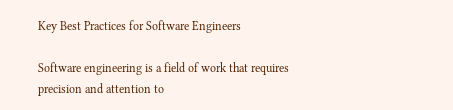Key Best Practices for Software Engineers

Software engineering is a field of work that requires precision and attention to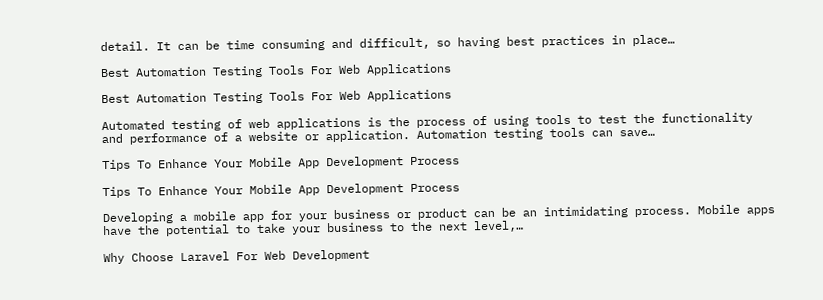detail. It can be time consuming and difficult, so having best practices in place…

Best Automation Testing Tools For Web Applications

Best Automation Testing Tools For Web Applications

Automated testing of web applications is the process of using tools to test the functionality and performance of a website or application. Automation testing tools can save…

Tips To Enhance Your Mobile App Development Process

Tips To Enhance Your Mobile App Development Process

Developing a mobile app for your business or product can be an intimidating process. Mobile apps have the potential to take your business to the next level,…

Why Choose Laravel For Web Development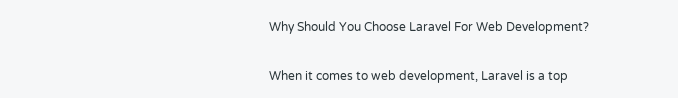Why Should You Choose Laravel For Web Development?

When it comes to web development, Laravel is a top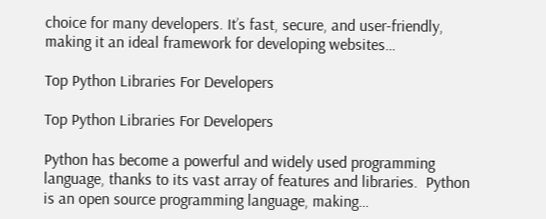choice for many developers. It’s fast, secure, and user-friendly, making it an ideal framework for developing websites…

Top Python Libraries For Developers

Top Python Libraries For Developers

Python has become a powerful and widely used programming language, thanks to its vast array of features and libraries.  Python is an open source programming language, making…